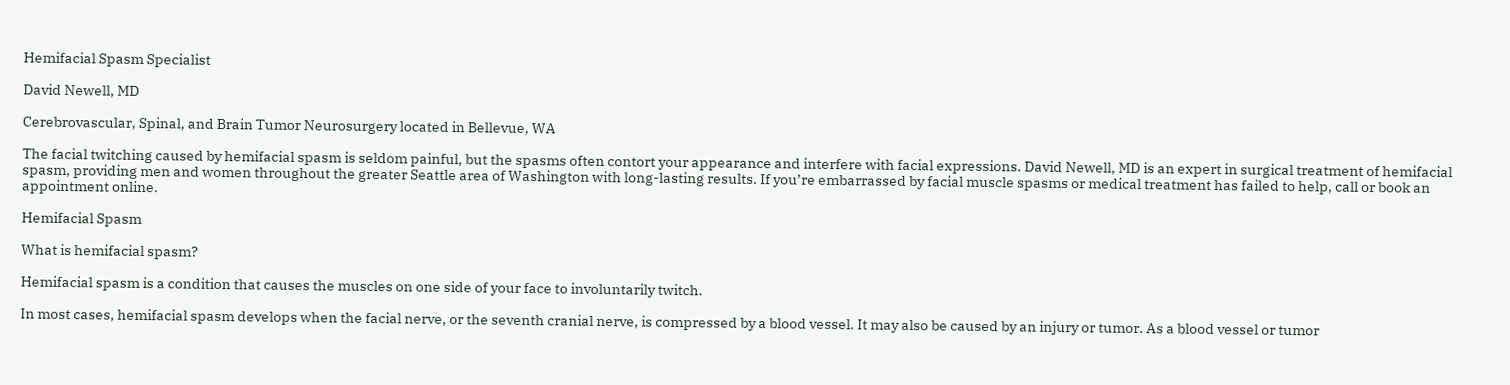Hemifacial Spasm Specialist

David Newell, MD

Cerebrovascular, Spinal, and Brain Tumor Neurosurgery located in Bellevue, WA

The facial twitching caused by hemifacial spasm is seldom painful, but the spasms often contort your appearance and interfere with facial expressions. David Newell, MD is an expert in surgical treatment of hemifacial spasm, providing men and women throughout the greater Seattle area of Washington with long-lasting results. If you’re embarrassed by facial muscle spasms or medical treatment has failed to help, call or book an appointment online.

Hemifacial Spasm

What is hemifacial spasm?

Hemifacial spasm is a condition that causes the muscles on one side of your face to involuntarily twitch.

In most cases, hemifacial spasm develops when the facial nerve, or the seventh cranial nerve, is compressed by a blood vessel. It may also be caused by an injury or tumor. As a blood vessel or tumor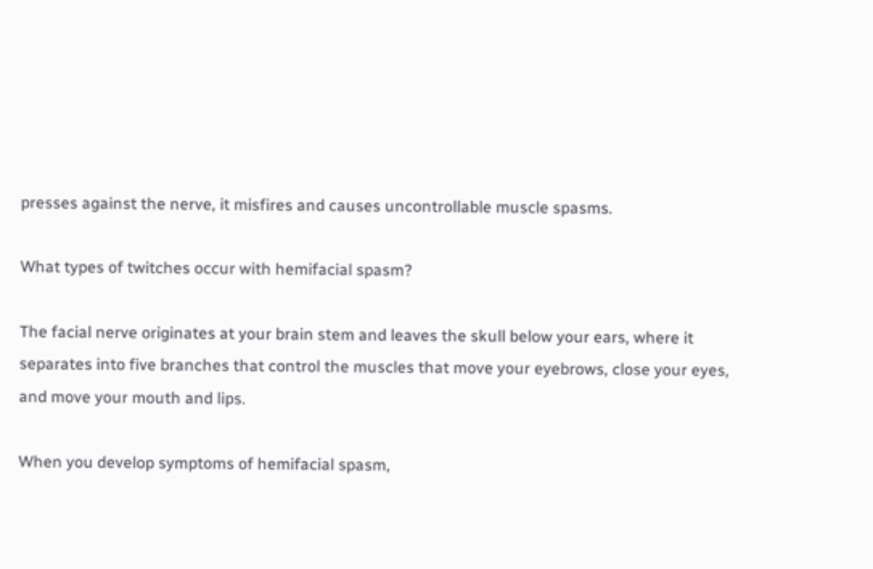presses against the nerve, it misfires and causes uncontrollable muscle spasms.

What types of twitches occur with hemifacial spasm?

The facial nerve originates at your brain stem and leaves the skull below your ears, where it separates into five branches that control the muscles that move your eyebrows, close your eyes, and move your mouth and lips.

When you develop symptoms of hemifacial spasm,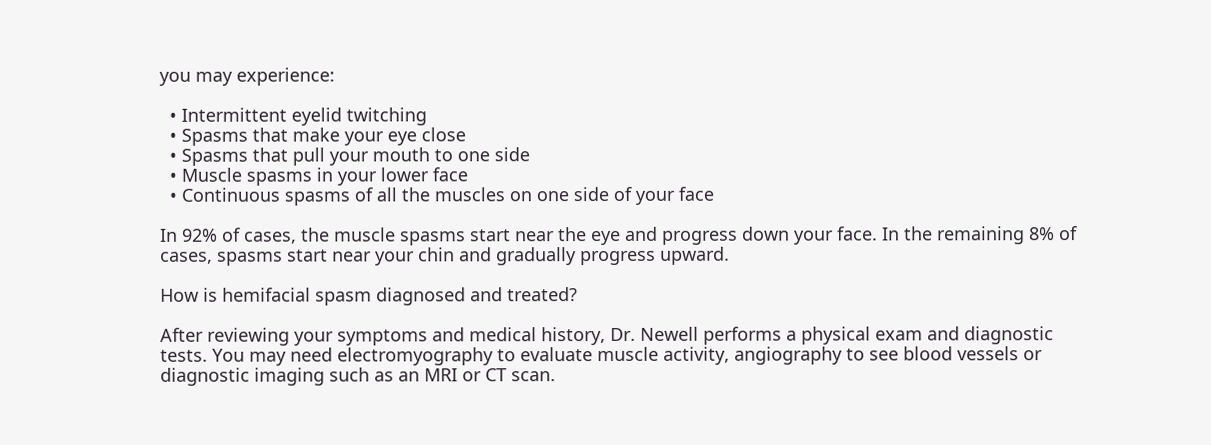you may experience:

  • Intermittent eyelid twitching
  • Spasms that make your eye close
  • Spasms that pull your mouth to one side
  • Muscle spasms in your lower face
  • Continuous spasms of all the muscles on one side of your face

In 92% of cases, the muscle spasms start near the eye and progress down your face. In the remaining 8% of cases, spasms start near your chin and gradually progress upward.

How is hemifacial spasm diagnosed and treated?

After reviewing your symptoms and medical history, Dr. Newell performs a physical exam and diagnostic tests. You may need electromyography to evaluate muscle activity, angiography to see blood vessels or diagnostic imaging such as an MRI or CT scan.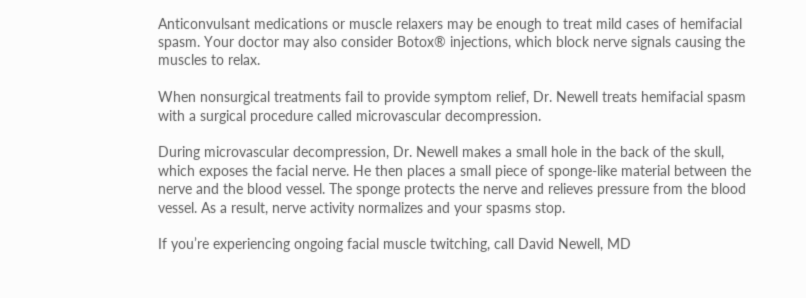Anticonvulsant medications or muscle relaxers may be enough to treat mild cases of hemifacial spasm. Your doctor may also consider Botox® injections, which block nerve signals causing the muscles to relax.

When nonsurgical treatments fail to provide symptom relief, Dr. Newell treats hemifacial spasm with a surgical procedure called microvascular decompression.

During microvascular decompression, Dr. Newell makes a small hole in the back of the skull, which exposes the facial nerve. He then places a small piece of sponge-like material between the nerve and the blood vessel. The sponge protects the nerve and relieves pressure from the blood vessel. As a result, nerve activity normalizes and your spasms stop.

If you’re experiencing ongoing facial muscle twitching, call David Newell, MD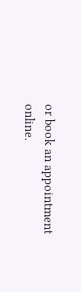or book an appointment online.